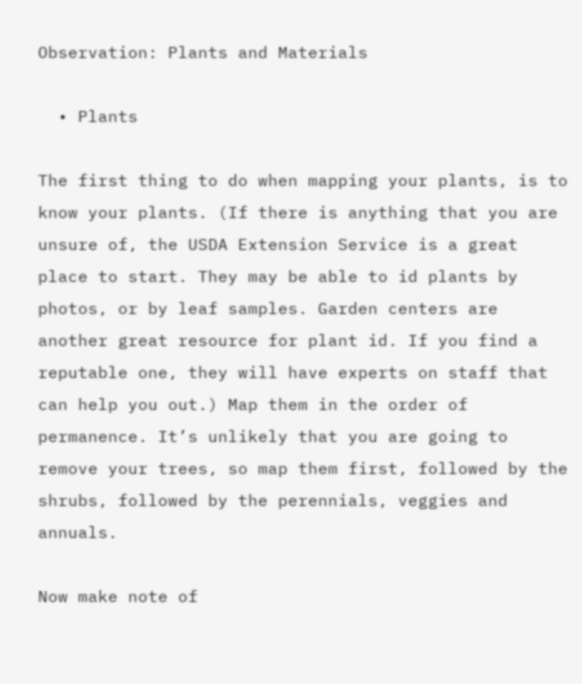Observation: Plants and Materials

  • Plants

The first thing to do when mapping your plants, is to know your plants. (If there is anything that you are unsure of, the USDA Extension Service is a great place to start. They may be able to id plants by photos, or by leaf samples. Garden centers are another great resource for plant id. If you find a reputable one, they will have experts on staff that can help you out.) Map them in the order of permanence. It’s unlikely that you are going to remove your trees, so map them first, followed by the shrubs, followed by the perennials, veggies and annuals.

Now make note of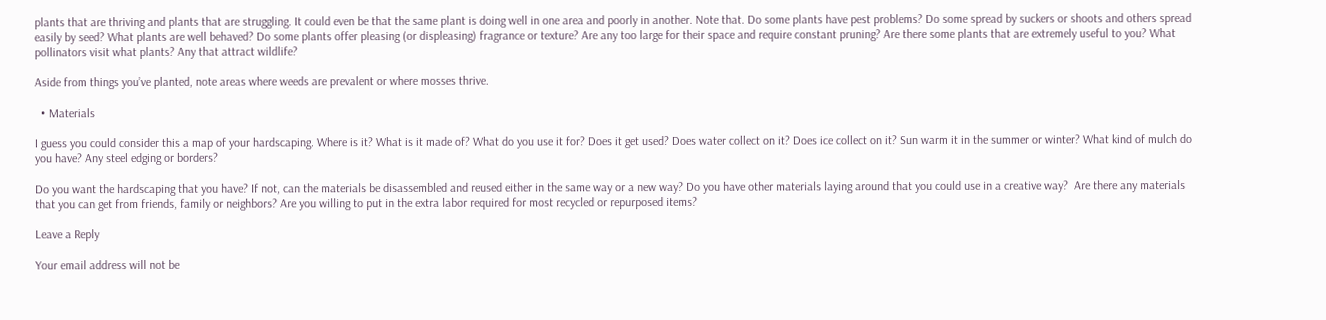plants that are thriving and plants that are struggling. It could even be that the same plant is doing well in one area and poorly in another. Note that. Do some plants have pest problems? Do some spread by suckers or shoots and others spread easily by seed? What plants are well behaved? Do some plants offer pleasing (or displeasing) fragrance or texture? Are any too large for their space and require constant pruning? Are there some plants that are extremely useful to you? What pollinators visit what plants? Any that attract wildlife?

Aside from things you’ve planted, note areas where weeds are prevalent or where mosses thrive.

  • Materials

I guess you could consider this a map of your hardscaping. Where is it? What is it made of? What do you use it for? Does it get used? Does water collect on it? Does ice collect on it? Sun warm it in the summer or winter? What kind of mulch do you have? Any steel edging or borders?

Do you want the hardscaping that you have? If not, can the materials be disassembled and reused either in the same way or a new way? Do you have other materials laying around that you could use in a creative way?  Are there any materials that you can get from friends, family or neighbors? Are you willing to put in the extra labor required for most recycled or repurposed items?

Leave a Reply

Your email address will not be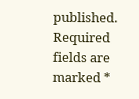published. Required fields are marked *